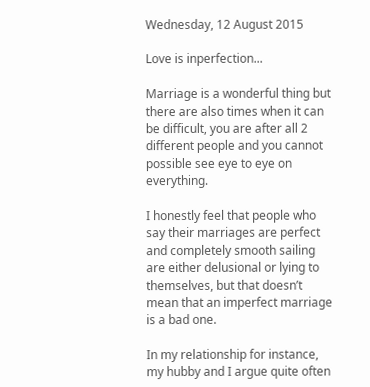Wednesday, 12 August 2015

Love is inperfection...

Marriage is a wonderful thing but there are also times when it can be difficult, you are after all 2 different people and you cannot possible see eye to eye on everything.

I honestly feel that people who say their marriages are perfect and completely smooth sailing are either delusional or lying to themselves, but that doesn’t mean that an imperfect marriage is a bad one.

In my relationship for instance, my hubby and I argue quite often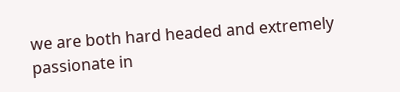we are both hard headed and extremely passionate in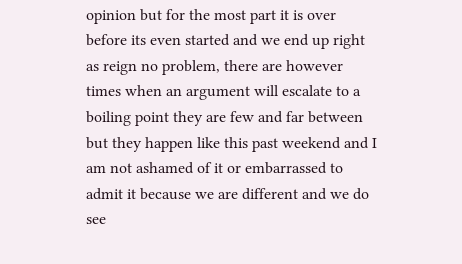opinion but for the most part it is over before its even started and we end up right as reign no problem, there are however times when an argument will escalate to a boiling point they are few and far between but they happen like this past weekend and I am not ashamed of it or embarrassed to admit it because we are different and we do see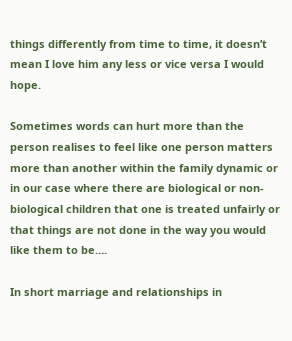things differently from time to time, it doesn’t mean I love him any less or vice versa I would hope.

Sometimes words can hurt more than the person realises to feel like one person matters more than another within the family dynamic or in our case where there are biological or non-biological children that one is treated unfairly or that things are not done in the way you would like them to be….

In short marriage and relationships in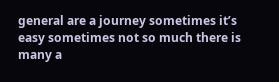general are a journey sometimes it’s easy sometimes not so much there is many a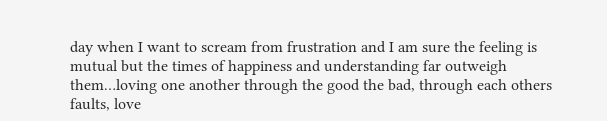day when I want to scream from frustration and I am sure the feeling is mutual but the times of happiness and understanding far outweigh them…loving one another through the good the bad, through each others faults, love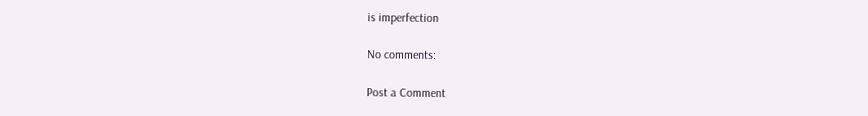is imperfection

No comments:

Post a Comment